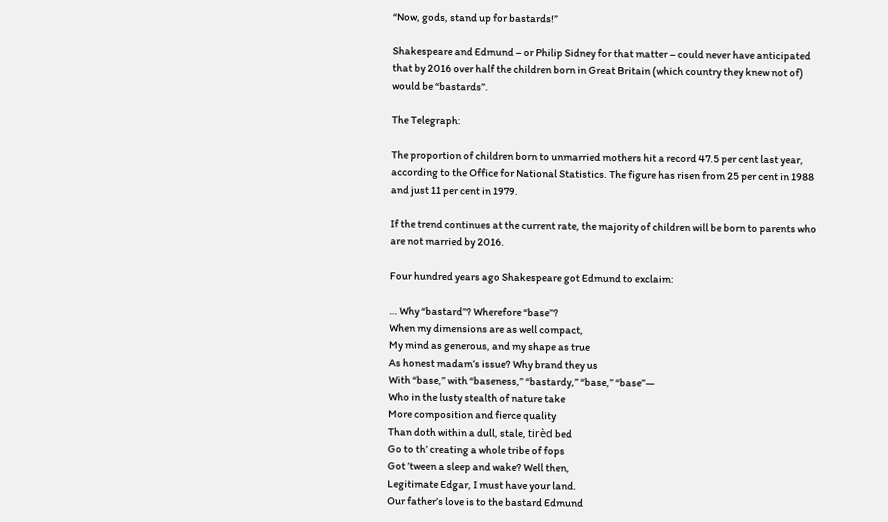“Now, gods, stand up for bastards!”

Shakespeare and Edmund – or Philip Sidney for that matter – could never have anticipated that by 2016 over half the children born in Great Britain (which country they knew not of) would be “bastards”.

The Telegraph:

The proportion of children born to unmarried mothers hit a record 47.5 per cent last year, according to the Office for National Statistics. The figure has risen from 25 per cent in 1988 and just 11 per cent in 1979.

If the trend continues at the current rate, the majority of children will be born to parents who are not married by 2016.

Four hundred years ago Shakespeare got Edmund to exclaim:

… Why “bastard”? Wherefore “base”?
When my dimensions are as well compact,
My mind as generous, and my shape as true
As honest madam’s issue? Why brand they us
With “base,” with “baseness,” “bastardy,” “base,” “base”—
Who in the lusty stealth of nature take
More composition and fierce quality
Than doth within a dull, stale, tirèd bed
Go to th’ creating a whole tribe of fops
Got ’tween a sleep and wake? Well then,
Legitimate Edgar, I must have your land.
Our father’s love is to the bastard Edmund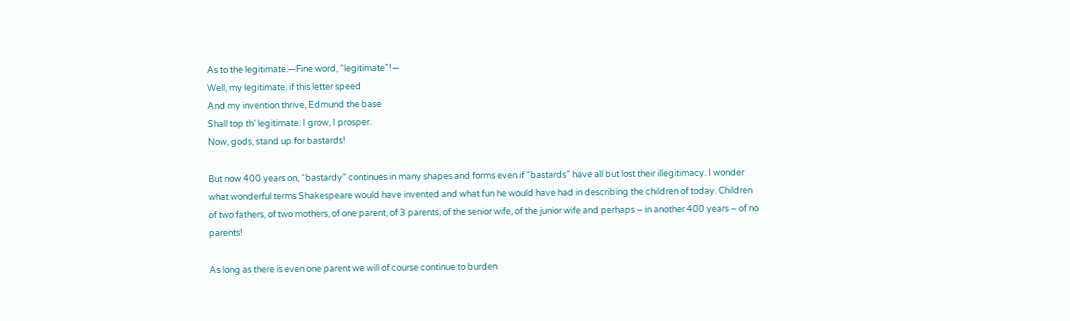As to the legitimate.—Fine word, “legitimate”!—
Well, my legitimate, if this letter speed
And my invention thrive, Edmund the base
Shall top th’ legitimate. I grow, I prosper.
Now, gods, stand up for bastards!

But now 400 years on, “bastardy” continues in many shapes and forms even if “bastards” have all but lost their illegitimacy. I wonder what wonderful terms Shakespeare would have invented and what fun he would have had in describing the children of today. Children of two fathers, of two mothers, of one parent, of 3 parents, of the senior wife, of the junior wife and perhaps – in another 400 years – of no parents!

As long as there is even one parent we will of course continue to burden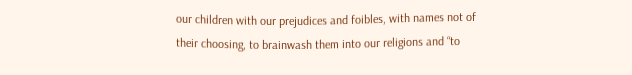our children with our prejudices and foibles, with names not of their choosing, to brainwash them into our religions and “to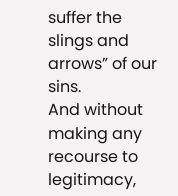suffer the slings and arrows” of our sins.
And without making any recourse to legitimacy,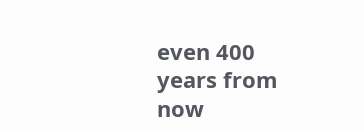even 400 years from now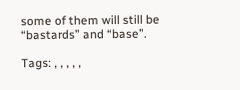some of them will still be “bastards” and “base”.

Tags: , , , , ,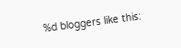%d bloggers like this: